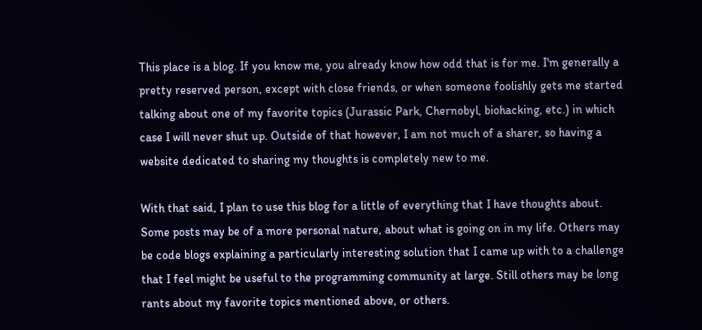This place is a blog. If you know me, you already know how odd that is for me. I'm generally a pretty reserved person, except with close friends, or when someone foolishly gets me started talking about one of my favorite topics (Jurassic Park, Chernobyl, biohacking, etc.) in which case I will never shut up. Outside of that however, I am not much of a sharer, so having a website dedicated to sharing my thoughts is completely new to me.

With that said, I plan to use this blog for a little of everything that I have thoughts about. Some posts may be of a more personal nature, about what is going on in my life. Others may be code blogs explaining a particularly interesting solution that I came up with to a challenge that I feel might be useful to the programming community at large. Still others may be long rants about my favorite topics mentioned above, or others.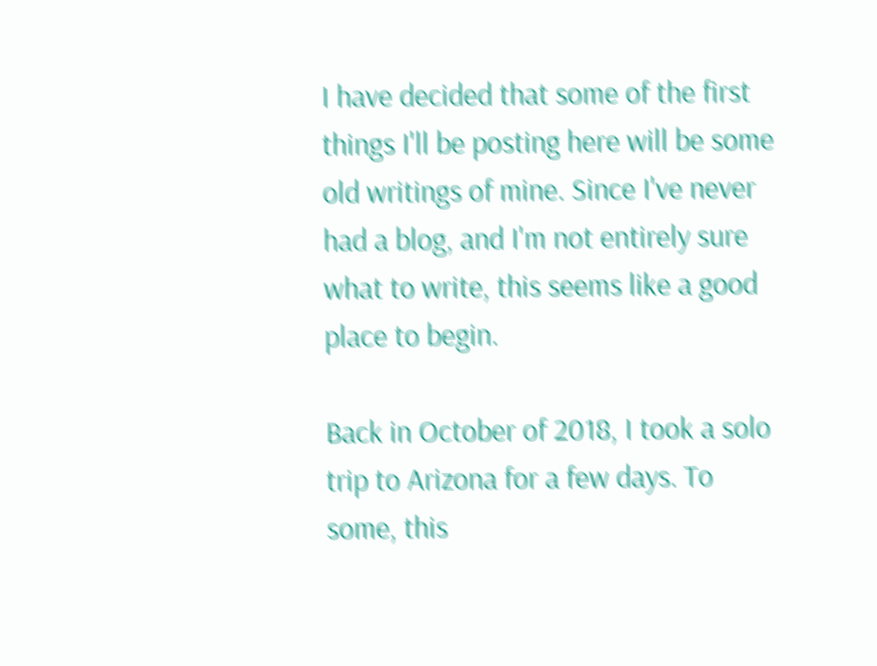I have decided that some of the first things I'll be posting here will be some old writings of mine. Since I've never had a blog, and I'm not entirely sure what to write, this seems like a good place to begin.

Back in October of 2018, I took a solo trip to Arizona for a few days. To some, this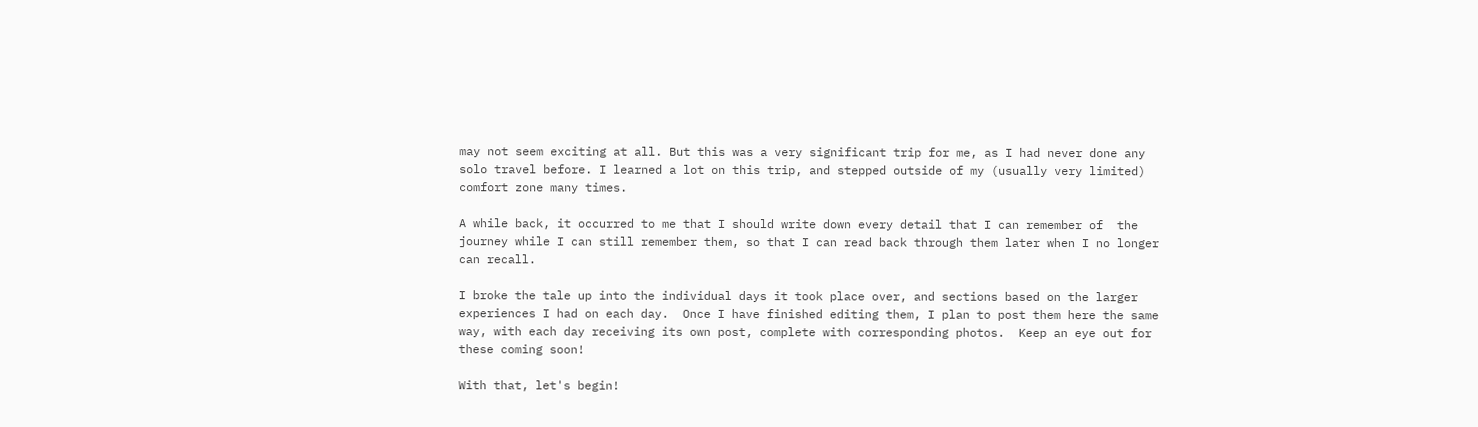may not seem exciting at all. But this was a very significant trip for me, as I had never done any solo travel before. I learned a lot on this trip, and stepped outside of my (usually very limited) comfort zone many times.

A while back, it occurred to me that I should write down every detail that I can remember of  the journey while I can still remember them, so that I can read back through them later when I no longer can recall.

I broke the tale up into the individual days it took place over, and sections based on the larger experiences I had on each day.  Once I have finished editing them, I plan to post them here the same way, with each day receiving its own post, complete with corresponding photos.  Keep an eye out for these coming soon!

With that, let's begin!